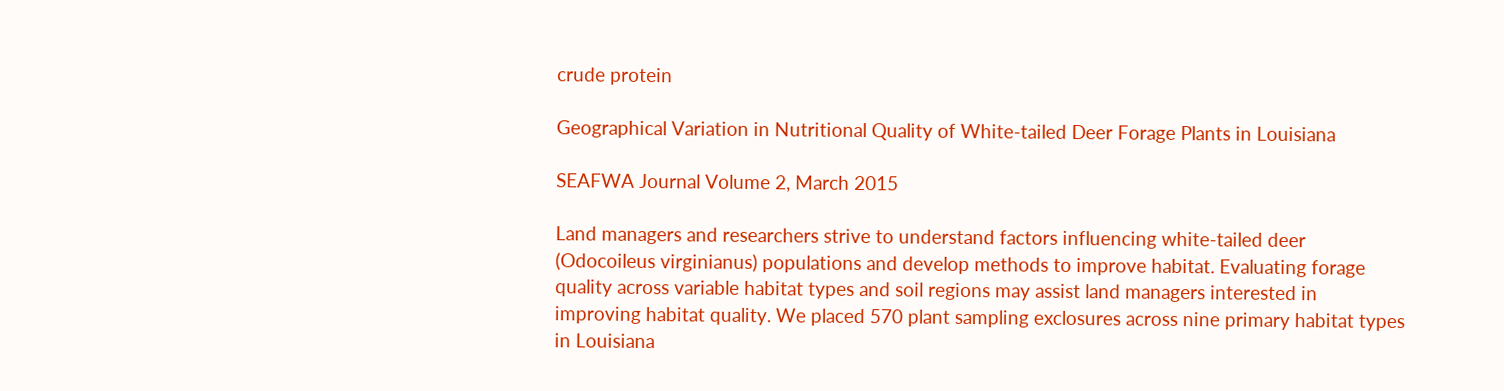crude protein

Geographical Variation in Nutritional Quality of White-tailed Deer Forage Plants in Louisiana

SEAFWA Journal Volume 2, March 2015

Land managers and researchers strive to understand factors influencing white-tailed deer (Odocoileus virginianus) populations and develop methods to improve habitat. Evaluating forage quality across variable habitat types and soil regions may assist land managers interested in improving habitat quality. We placed 570 plant sampling exclosures across nine primary habitat types in Louisiana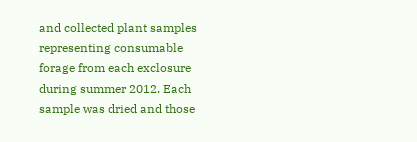and collected plant samples representing consumable forage from each exclosure during summer 2012. Each sample was dried and those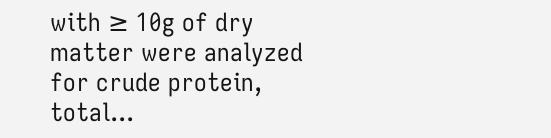with ≥ 10g of dry matter were analyzed for crude protein, total...